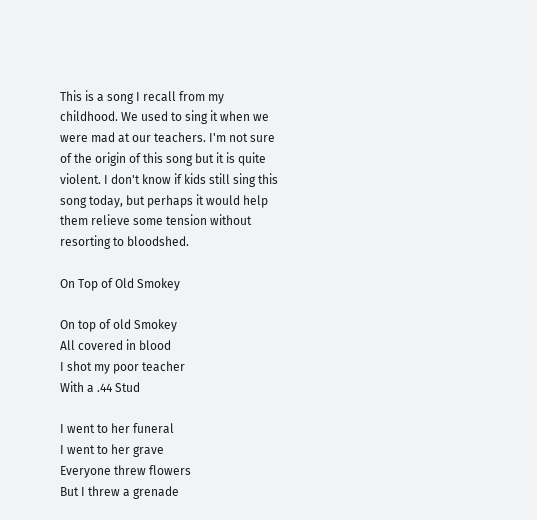This is a song I recall from my childhood. We used to sing it when we were mad at our teachers. I'm not sure of the origin of this song but it is quite violent. I don't know if kids still sing this song today, but perhaps it would help them relieve some tension without resorting to bloodshed.

On Top of Old Smokey

On top of old Smokey
All covered in blood
I shot my poor teacher
With a .44 Stud

I went to her funeral
I went to her grave
Everyone threw flowers
But I threw a grenade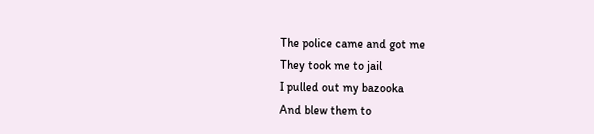The police came and got me
They took me to jail
I pulled out my bazooka
And blew them to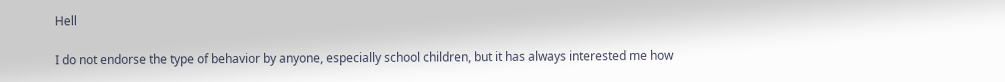Hell

I do not endorse the type of behavior by anyone, especially school children, but it has always interested me how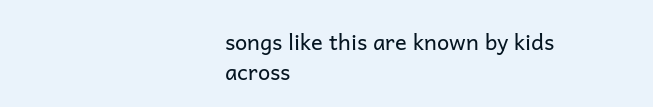songs like this are known by kids across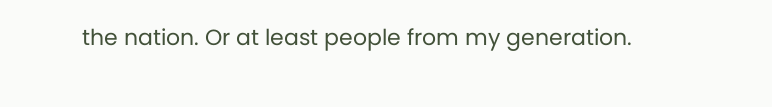the nation. Or at least people from my generation.